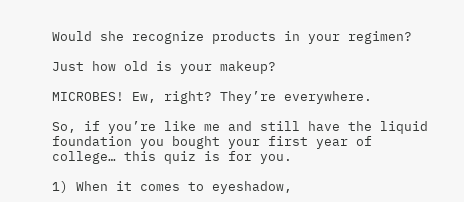Would she recognize products in your regimen?

Just how old is your makeup?

MICROBES! Ew, right? They’re everywhere.

So, if you’re like me and still have the liquid foundation you bought your first year of college… this quiz is for you.

1) When it comes to eyeshadow,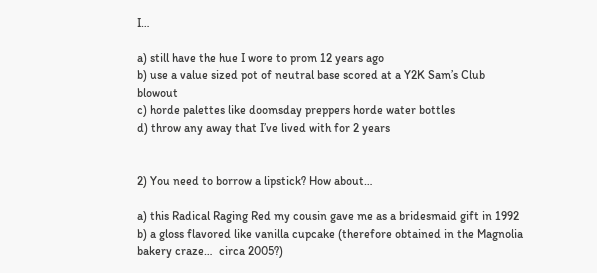I…

a) still have the hue I wore to prom 12 years ago
b) use a value sized pot of neutral base scored at a Y2K Sam’s Club blowout
c) horde palettes like doomsday preppers horde water bottles
d) throw any away that I’ve lived with for 2 years


2) You need to borrow a lipstick? How about…

a) this Radical Raging Red my cousin gave me as a bridesmaid gift in 1992
b) a gloss flavored like vanilla cupcake (therefore obtained in the Magnolia bakery craze…  circa 2005?)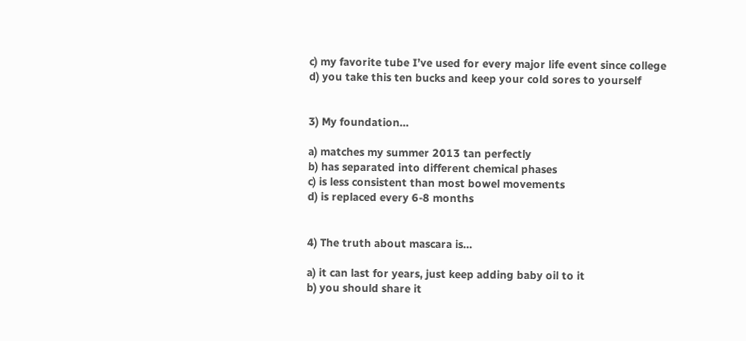c) my favorite tube I’ve used for every major life event since college
d) you take this ten bucks and keep your cold sores to yourself


3) My foundation…

a) matches my summer 2013 tan perfectly
b) has separated into different chemical phases
c) is less consistent than most bowel movements
d) is replaced every 6-8 months


4) The truth about mascara is…

a) it can last for years, just keep adding baby oil to it
b) you should share it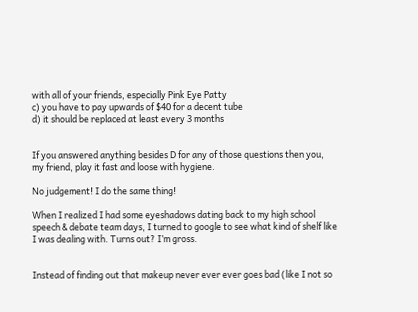with all of your friends, especially Pink Eye Patty
c) you have to pay upwards of $40 for a decent tube
d) it should be replaced at least every 3 months


If you answered anything besides D for any of those questions then you, my friend, play it fast and loose with hygiene.

No judgement! I do the same thing!

When I realized I had some eyeshadows dating back to my high school speech & debate team days, I turned to google to see what kind of shelf like I was dealing with. Turns out? I’m gross.


Instead of finding out that makeup never ever ever goes bad (like I not so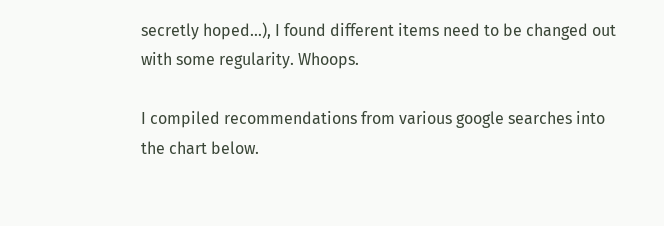secretly hoped…), I found different items need to be changed out with some regularity. Whoops.

I compiled recommendations from various google searches into the chart below.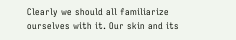Clearly we should all familiarize ourselves with it. Our skin and its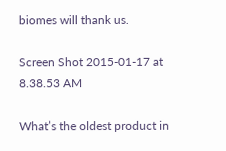biomes will thank us.

Screen Shot 2015-01-17 at 8.38.53 AM

What’s the oldest product in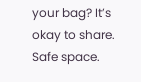your bag? It’s okay to share. Safe space.